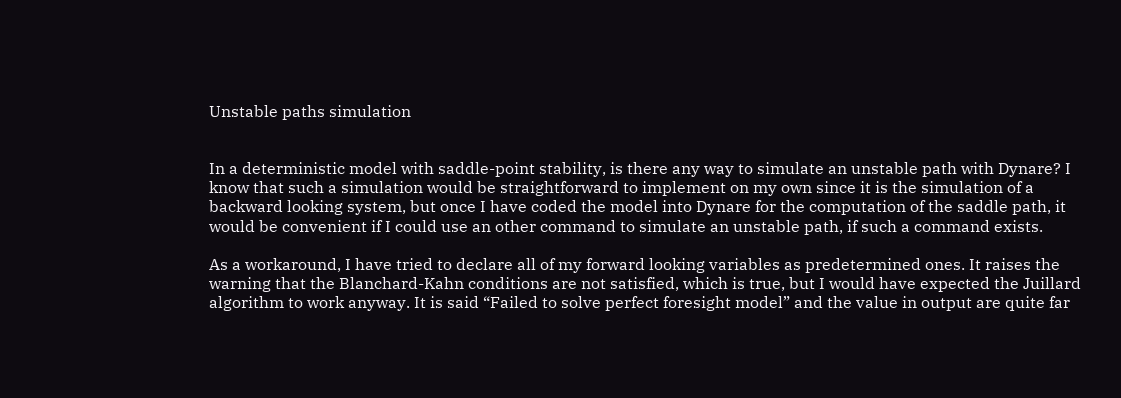Unstable paths simulation


In a deterministic model with saddle-point stability, is there any way to simulate an unstable path with Dynare? I know that such a simulation would be straightforward to implement on my own since it is the simulation of a backward looking system, but once I have coded the model into Dynare for the computation of the saddle path, it would be convenient if I could use an other command to simulate an unstable path, if such a command exists.

As a workaround, I have tried to declare all of my forward looking variables as predetermined ones. It raises the warning that the Blanchard-Kahn conditions are not satisfied, which is true, but I would have expected the Juillard algorithm to work anyway. It is said “Failed to solve perfect foresight model” and the value in output are quite far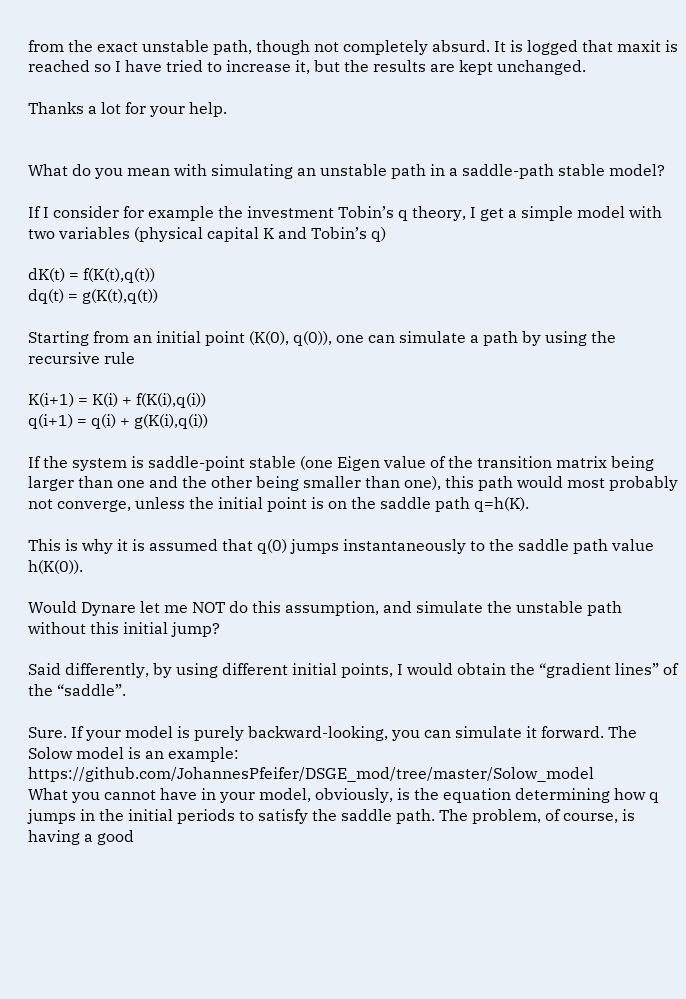from the exact unstable path, though not completely absurd. It is logged that maxit is reached so I have tried to increase it, but the results are kept unchanged.

Thanks a lot for your help.


What do you mean with simulating an unstable path in a saddle-path stable model?

If I consider for example the investment Tobin’s q theory, I get a simple model with two variables (physical capital K and Tobin’s q)

dK(t) = f(K(t),q(t))
dq(t) = g(K(t),q(t))

Starting from an initial point (K(0), q(0)), one can simulate a path by using the recursive rule

K(i+1) = K(i) + f(K(i),q(i))
q(i+1) = q(i) + g(K(i),q(i))

If the system is saddle-point stable (one Eigen value of the transition matrix being larger than one and the other being smaller than one), this path would most probably not converge, unless the initial point is on the saddle path q=h(K).

This is why it is assumed that q(0) jumps instantaneously to the saddle path value h(K(0)).

Would Dynare let me NOT do this assumption, and simulate the unstable path without this initial jump?

Said differently, by using different initial points, I would obtain the “gradient lines” of the “saddle”.

Sure. If your model is purely backward-looking, you can simulate it forward. The Solow model is an example: https://github.com/JohannesPfeifer/DSGE_mod/tree/master/Solow_model
What you cannot have in your model, obviously, is the equation determining how q jumps in the initial periods to satisfy the saddle path. The problem, of course, is having a good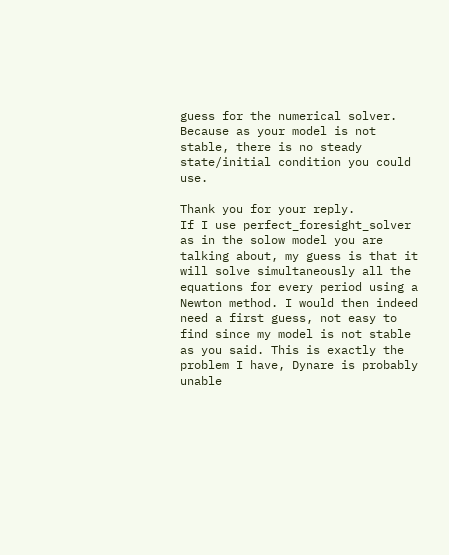guess for the numerical solver. Because as your model is not stable, there is no steady state/initial condition you could use.

Thank you for your reply.
If I use perfect_foresight_solver as in the solow model you are talking about, my guess is that it will solve simultaneously all the equations for every period using a Newton method. I would then indeed need a first guess, not easy to find since my model is not stable as you said. This is exactly the problem I have, Dynare is probably unable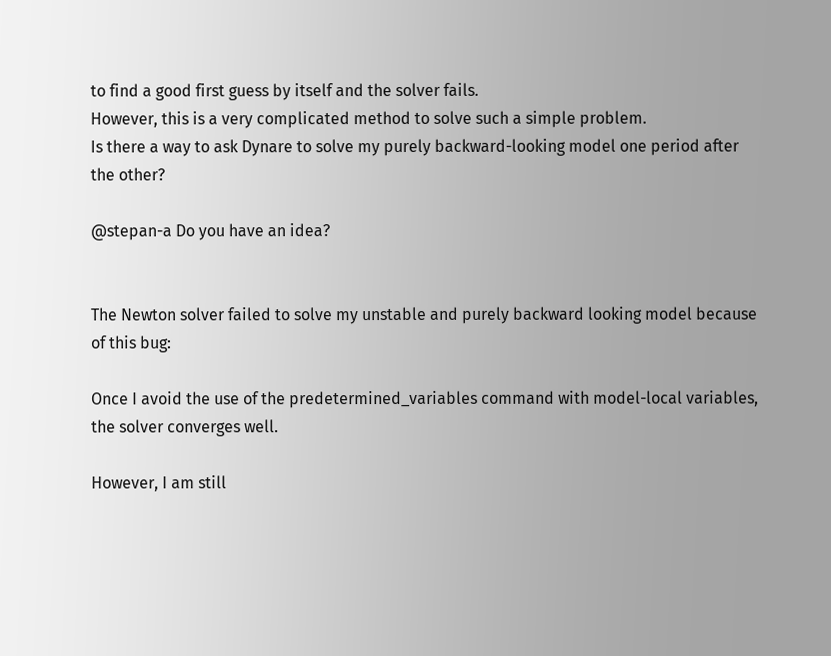to find a good first guess by itself and the solver fails.
However, this is a very complicated method to solve such a simple problem.
Is there a way to ask Dynare to solve my purely backward-looking model one period after the other?

@stepan-a Do you have an idea?


The Newton solver failed to solve my unstable and purely backward looking model because of this bug:

Once I avoid the use of the predetermined_variables command with model-local variables, the solver converges well.

However, I am still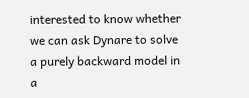interested to know whether we can ask Dynare to solve a purely backward model in a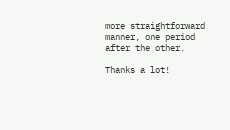more straightforward manner, one period after the other.

Thanks a lot!